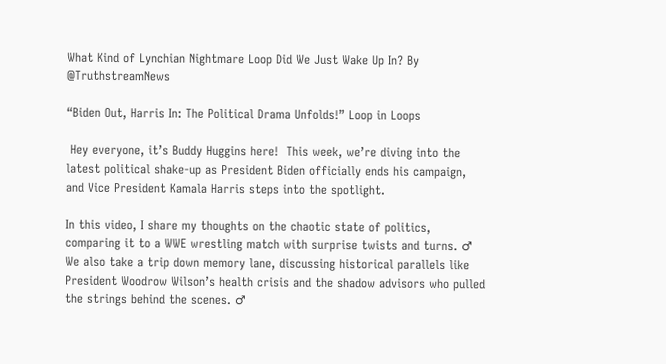What Kind of Lynchian Nightmare Loop Did We Just Wake Up In? By @TruthstreamNews

“Biden Out, Harris In: The Political Drama Unfolds!” Loop in Loops

 Hey everyone, it’s Buddy Huggins here!  This week, we’re diving into the latest political shake-up as President Biden officially ends his campaign, and Vice President Kamala Harris steps into the spotlight.

In this video, I share my thoughts on the chaotic state of politics, comparing it to a WWE wrestling match with surprise twists and turns. ♂ We also take a trip down memory lane, discussing historical parallels like President Woodrow Wilson’s health crisis and the shadow advisors who pulled the strings behind the scenes. ♂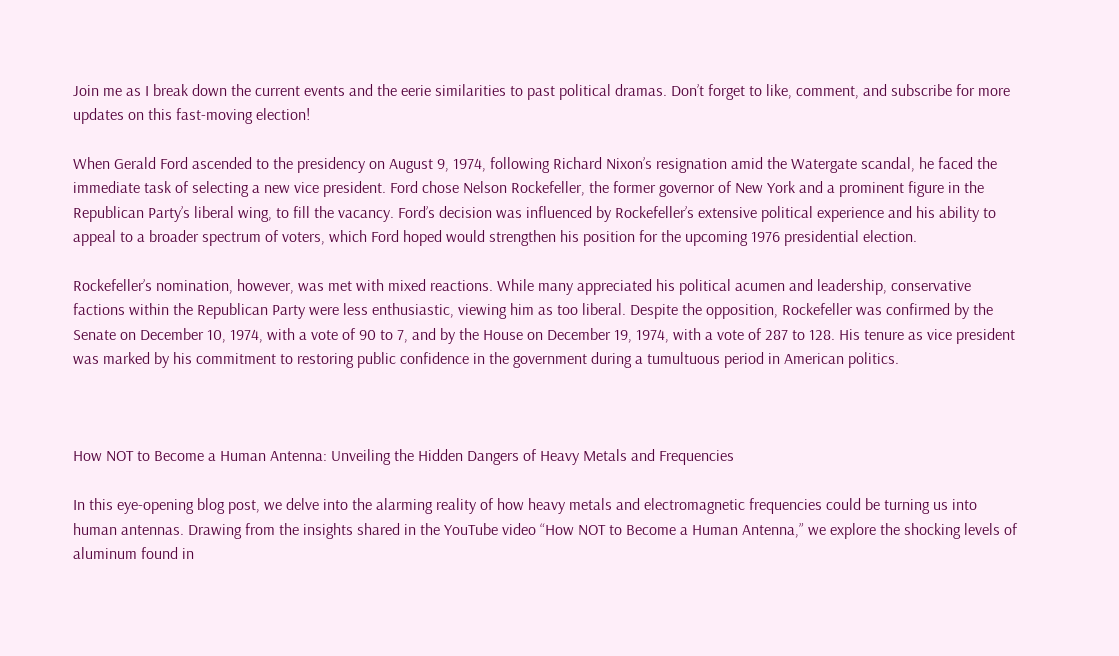Join me as I break down the current events and the eerie similarities to past political dramas. Don’t forget to like, comment, and subscribe for more updates on this fast-moving election!

When Gerald Ford ascended to the presidency on August 9, 1974, following Richard Nixon’s resignation amid the Watergate scandal, he faced the immediate task of selecting a new vice president. Ford chose Nelson Rockefeller, the former governor of New York and a prominent figure in the Republican Party’s liberal wing, to fill the vacancy. Ford’s decision was influenced by Rockefeller’s extensive political experience and his ability to appeal to a broader spectrum of voters, which Ford hoped would strengthen his position for the upcoming 1976 presidential election.

Rockefeller’s nomination, however, was met with mixed reactions. While many appreciated his political acumen and leadership, conservative factions within the Republican Party were less enthusiastic, viewing him as too liberal. Despite the opposition, Rockefeller was confirmed by the Senate on December 10, 1974, with a vote of 90 to 7, and by the House on December 19, 1974, with a vote of 287 to 128. His tenure as vice president was marked by his commitment to restoring public confidence in the government during a tumultuous period in American politics.



How NOT to Become a Human Antenna: Unveiling the Hidden Dangers of Heavy Metals and Frequencies

In this eye-opening blog post, we delve into the alarming reality of how heavy metals and electromagnetic frequencies could be turning us into human antennas. Drawing from the insights shared in the YouTube video “How NOT to Become a Human Antenna,” we explore the shocking levels of aluminum found in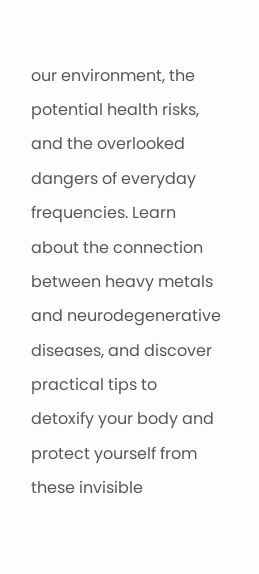our environment, the potential health risks, and the overlooked dangers of everyday frequencies. Learn about the connection between heavy metals and neurodegenerative diseases, and discover practical tips to detoxify your body and protect yourself from these invisible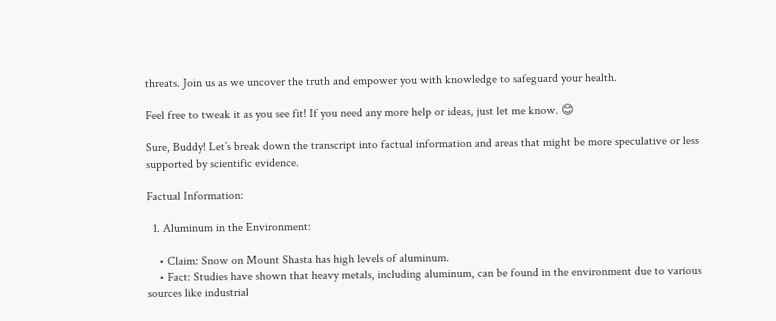threats. Join us as we uncover the truth and empower you with knowledge to safeguard your health.

Feel free to tweak it as you see fit! If you need any more help or ideas, just let me know. 😊

Sure, Buddy! Let’s break down the transcript into factual information and areas that might be more speculative or less supported by scientific evidence.

Factual Information:

  1. Aluminum in the Environment:

    • Claim: Snow on Mount Shasta has high levels of aluminum.
    • Fact: Studies have shown that heavy metals, including aluminum, can be found in the environment due to various sources like industrial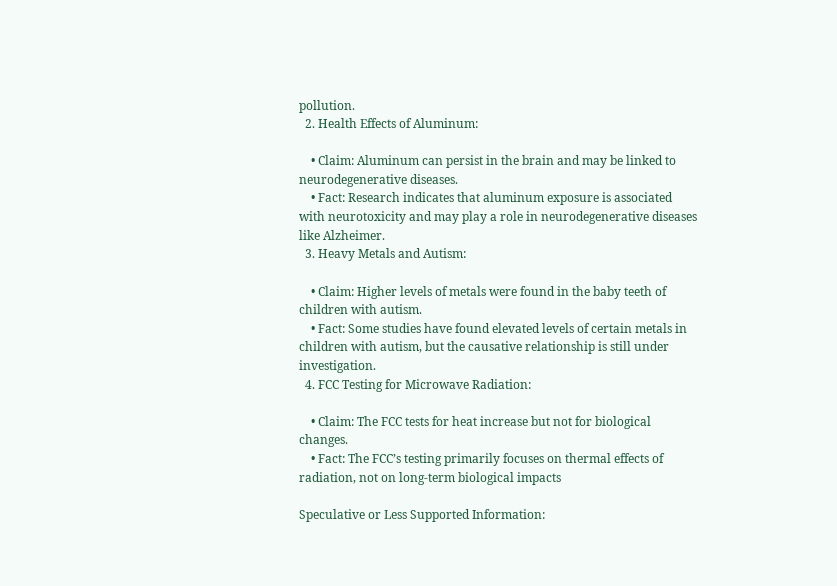pollution.
  2. Health Effects of Aluminum:

    • Claim: Aluminum can persist in the brain and may be linked to neurodegenerative diseases.
    • Fact: Research indicates that aluminum exposure is associated with neurotoxicity and may play a role in neurodegenerative diseases like Alzheimer.
  3. Heavy Metals and Autism:

    • Claim: Higher levels of metals were found in the baby teeth of children with autism.
    • Fact: Some studies have found elevated levels of certain metals in children with autism, but the causative relationship is still under investigation.
  4. FCC Testing for Microwave Radiation:

    • Claim: The FCC tests for heat increase but not for biological changes.
    • Fact: The FCC’s testing primarily focuses on thermal effects of radiation, not on long-term biological impacts

Speculative or Less Supported Information: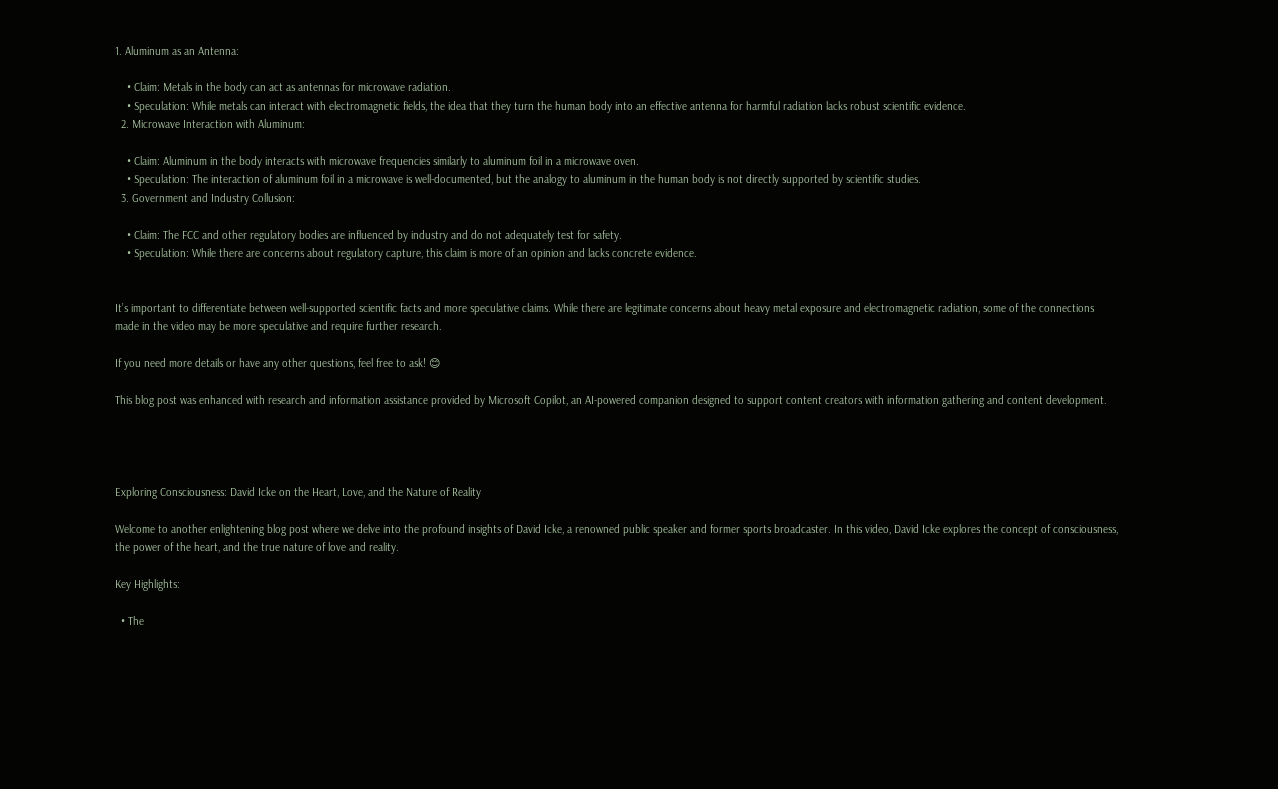1. Aluminum as an Antenna:

    • Claim: Metals in the body can act as antennas for microwave radiation.
    • Speculation: While metals can interact with electromagnetic fields, the idea that they turn the human body into an effective antenna for harmful radiation lacks robust scientific evidence.
  2. Microwave Interaction with Aluminum:

    • Claim: Aluminum in the body interacts with microwave frequencies similarly to aluminum foil in a microwave oven.
    • Speculation: The interaction of aluminum foil in a microwave is well-documented, but the analogy to aluminum in the human body is not directly supported by scientific studies.
  3. Government and Industry Collusion:

    • Claim: The FCC and other regulatory bodies are influenced by industry and do not adequately test for safety.
    • Speculation: While there are concerns about regulatory capture, this claim is more of an opinion and lacks concrete evidence.


It’s important to differentiate between well-supported scientific facts and more speculative claims. While there are legitimate concerns about heavy metal exposure and electromagnetic radiation, some of the connections made in the video may be more speculative and require further research.

If you need more details or have any other questions, feel free to ask! 😊

This blog post was enhanced with research and information assistance provided by Microsoft Copilot, an AI-powered companion designed to support content creators with information gathering and content development.




Exploring Consciousness: David Icke on the Heart, Love, and the Nature of Reality

Welcome to another enlightening blog post where we delve into the profound insights of David Icke, a renowned public speaker and former sports broadcaster. In this video, David Icke explores the concept of consciousness, the power of the heart, and the true nature of love and reality.

Key Highlights:

  • The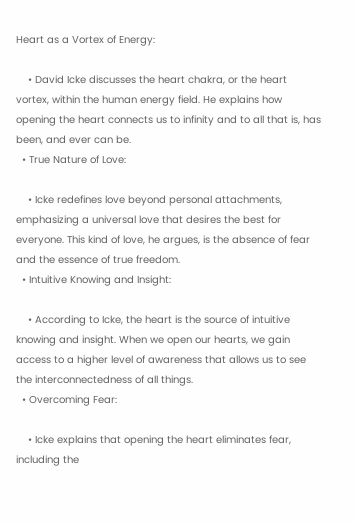Heart as a Vortex of Energy:

    • David Icke discusses the heart chakra, or the heart vortex, within the human energy field. He explains how opening the heart connects us to infinity and to all that is, has been, and ever can be.
  • True Nature of Love:

    • Icke redefines love beyond personal attachments, emphasizing a universal love that desires the best for everyone. This kind of love, he argues, is the absence of fear and the essence of true freedom.
  • Intuitive Knowing and Insight:

    • According to Icke, the heart is the source of intuitive knowing and insight. When we open our hearts, we gain access to a higher level of awareness that allows us to see the interconnectedness of all things.
  • Overcoming Fear:

    • Icke explains that opening the heart eliminates fear, including the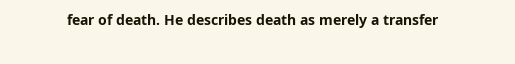fear of death. He describes death as merely a transfer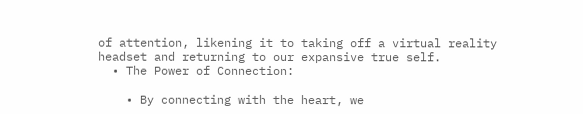of attention, likening it to taking off a virtual reality headset and returning to our expansive true self.
  • The Power of Connection:

    • By connecting with the heart, we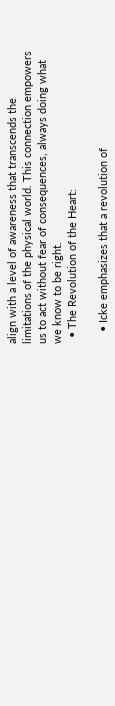align with a level of awareness that transcends the limitations of the physical world. This connection empowers us to act without fear of consequences, always doing what we know to be right.
  • The Revolution of the Heart:

    • Icke emphasizes that a revolution of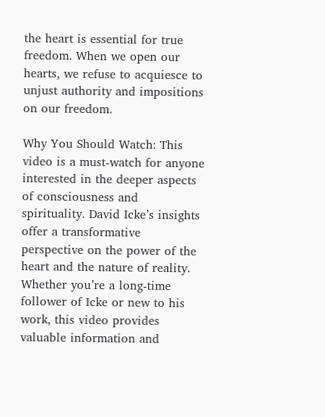the heart is essential for true freedom. When we open our hearts, we refuse to acquiesce to unjust authority and impositions on our freedom.

Why You Should Watch: This video is a must-watch for anyone interested in the deeper aspects of consciousness and spirituality. David Icke’s insights offer a transformative perspective on the power of the heart and the nature of reality. Whether you’re a long-time follower of Icke or new to his work, this video provides valuable information and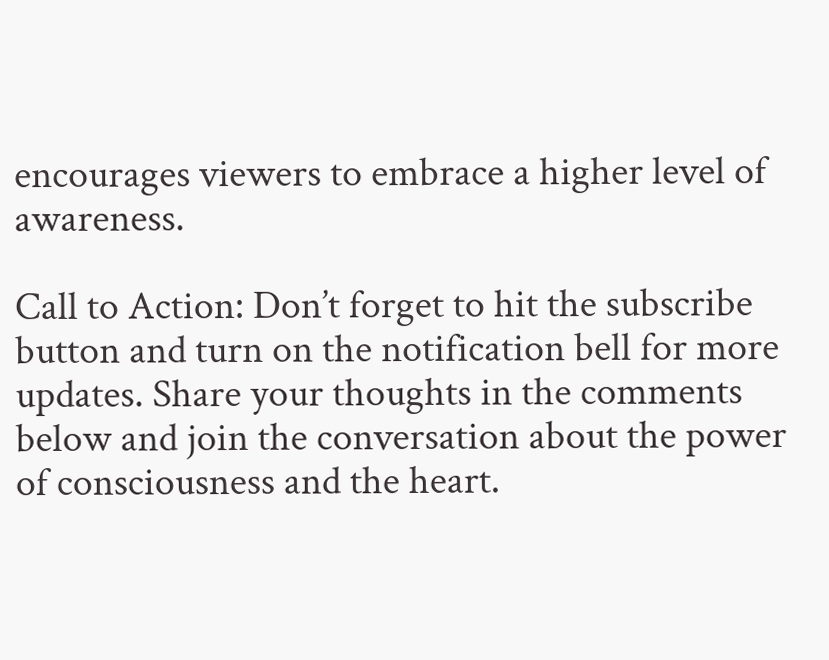encourages viewers to embrace a higher level of awareness.

Call to Action: Don’t forget to hit the subscribe button and turn on the notification bell for more updates. Share your thoughts in the comments below and join the conversation about the power of consciousness and the heart.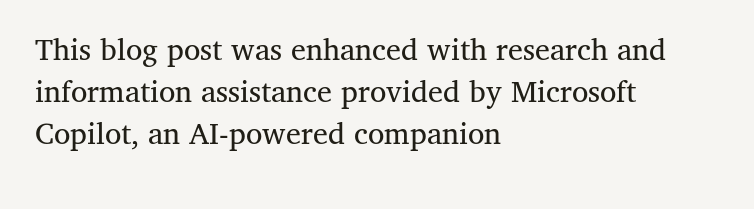This blog post was enhanced with research and information assistance provided by Microsoft Copilot, an AI-powered companion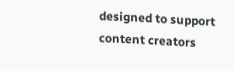designed to support content creators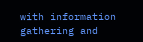with information gathering and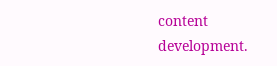content development.